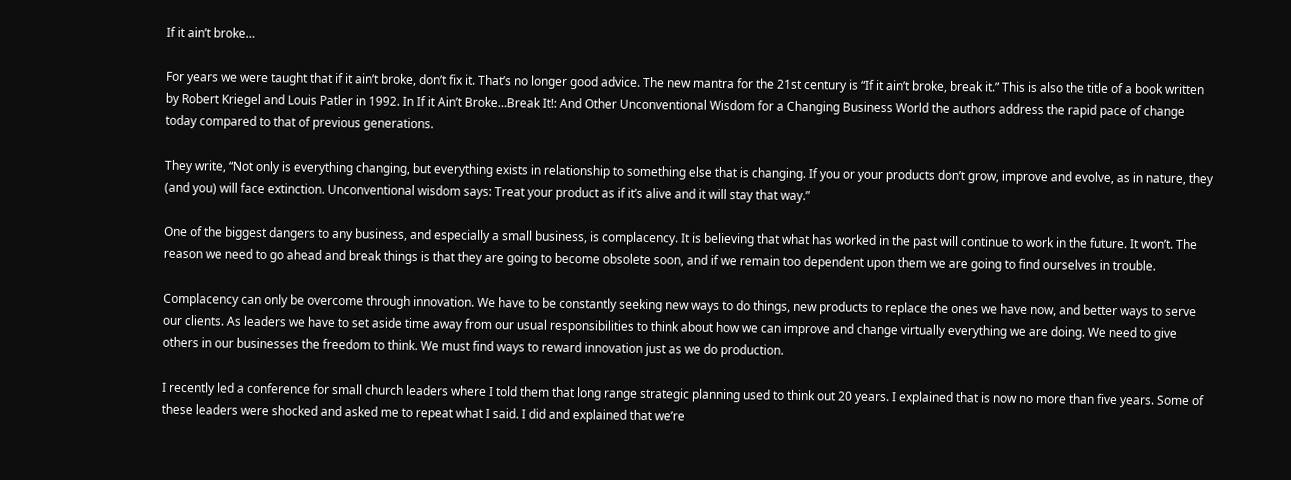If it ain’t broke…

For years we were taught that if it ain’t broke, don’t fix it. That’s no longer good advice. The new mantra for the 21st century is “If it ain’t broke, break it.” This is also the title of a book written by Robert Kriegel and Louis Patler in 1992. In If it Ain’t Broke…Break It!: And Other Unconventional Wisdom for a Changing Business World the authors address the rapid pace of change today compared to that of previous generations.

They write, “Not only is everything changing, but everything exists in relationship to something else that is changing. If you or your products don’t grow, improve and evolve, as in nature, they (and you) will face extinction. Unconventional wisdom says: Treat your product as if it’s alive and it will stay that way.”

One of the biggest dangers to any business, and especially a small business, is complacency. It is believing that what has worked in the past will continue to work in the future. It won’t. The reason we need to go ahead and break things is that they are going to become obsolete soon, and if we remain too dependent upon them we are going to find ourselves in trouble.

Complacency can only be overcome through innovation. We have to be constantly seeking new ways to do things, new products to replace the ones we have now, and better ways to serve our clients. As leaders we have to set aside time away from our usual responsibilities to think about how we can improve and change virtually everything we are doing. We need to give others in our businesses the freedom to think. We must find ways to reward innovation just as we do production.

I recently led a conference for small church leaders where I told them that long range strategic planning used to think out 20 years. I explained that is now no more than five years. Some of these leaders were shocked and asked me to repeat what I said. I did and explained that we’re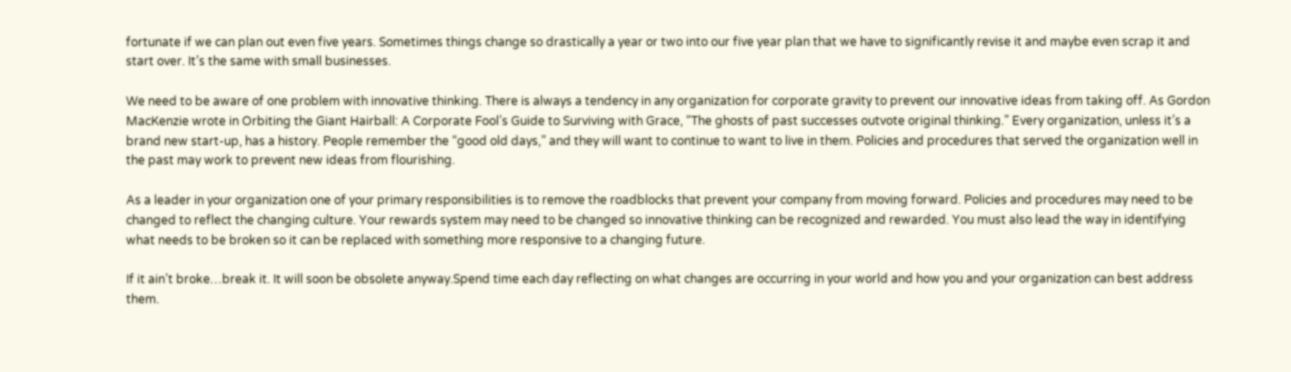fortunate if we can plan out even five years. Sometimes things change so drastically a year or two into our five year plan that we have to significantly revise it and maybe even scrap it and start over. It’s the same with small businesses.

We need to be aware of one problem with innovative thinking. There is always a tendency in any organization for corporate gravity to prevent our innovative ideas from taking off. As Gordon MacKenzie wrote in Orbiting the Giant Hairball: A Corporate Fool’s Guide to Surviving with Grace, “The ghosts of past successes outvote original thinking.” Every organization, unless it’s a brand new start-up, has a history. People remember the “good old days,” and they will want to continue to want to live in them. Policies and procedures that served the organization well in the past may work to prevent new ideas from flourishing.

As a leader in your organization one of your primary responsibilities is to remove the roadblocks that prevent your company from moving forward. Policies and procedures may need to be changed to reflect the changing culture. Your rewards system may need to be changed so innovative thinking can be recognized and rewarded. You must also lead the way in identifying what needs to be broken so it can be replaced with something more responsive to a changing future.

If it ain’t broke…break it. It will soon be obsolete anyway.Spend time each day reflecting on what changes are occurring in your world and how you and your organization can best address them.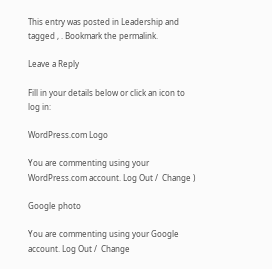This entry was posted in Leadership and tagged , . Bookmark the permalink.

Leave a Reply

Fill in your details below or click an icon to log in:

WordPress.com Logo

You are commenting using your WordPress.com account. Log Out /  Change )

Google photo

You are commenting using your Google account. Log Out /  Change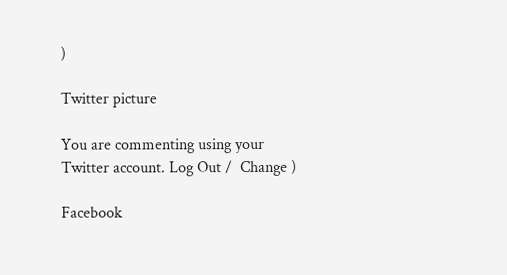)

Twitter picture

You are commenting using your Twitter account. Log Out /  Change )

Facebook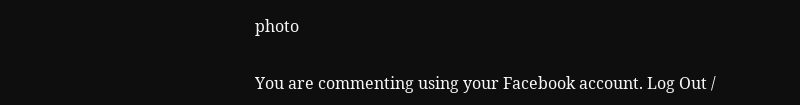photo

You are commenting using your Facebook account. Log Out /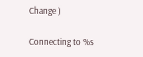Change )

Connecting to %s